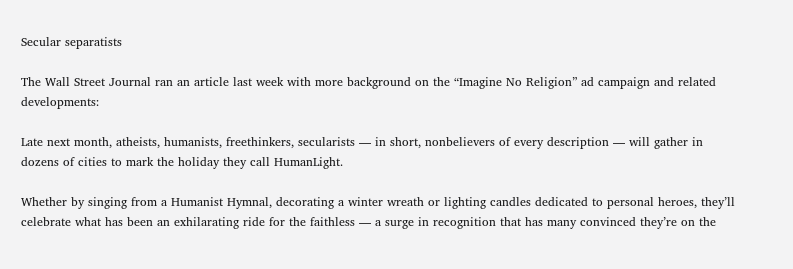Secular separatists

The Wall Street Journal ran an article last week with more background on the “Imagine No Religion” ad campaign and related developments:

Late next month, atheists, humanists, freethinkers, secularists — in short, nonbelievers of every description — will gather in dozens of cities to mark the holiday they call HumanLight.

Whether by singing from a Humanist Hymnal, decorating a winter wreath or lighting candles dedicated to personal heroes, they’ll celebrate what has been an exhilarating ride for the faithless — a surge in recognition that has many convinced they’re on the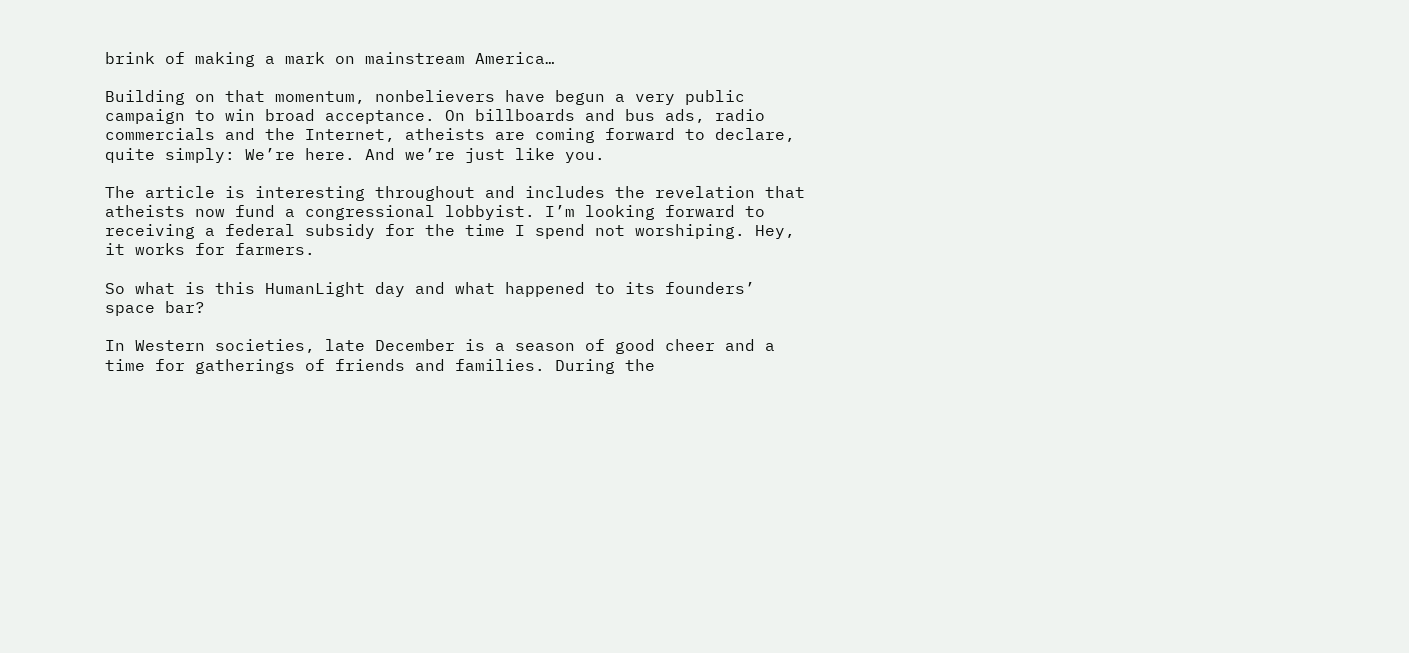brink of making a mark on mainstream America…

Building on that momentum, nonbelievers have begun a very public campaign to win broad acceptance. On billboards and bus ads, radio commercials and the Internet, atheists are coming forward to declare, quite simply: We’re here. And we’re just like you.

The article is interesting throughout and includes the revelation that atheists now fund a congressional lobbyist. I’m looking forward to receiving a federal subsidy for the time I spend not worshiping. Hey, it works for farmers.

So what is this HumanLight day and what happened to its founders’ space bar?

In Western societies, late December is a season of good cheer and a time for gatherings of friends and families. During the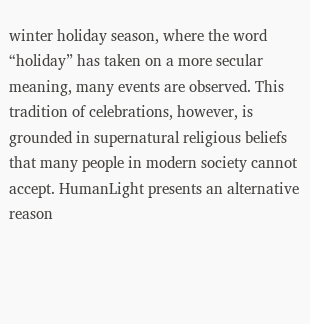winter holiday season, where the word “holiday” has taken on a more secular meaning, many events are observed. This tradition of celebrations, however, is grounded in supernatural religious beliefs that many people in modern society cannot accept. HumanLight presents an alternative reason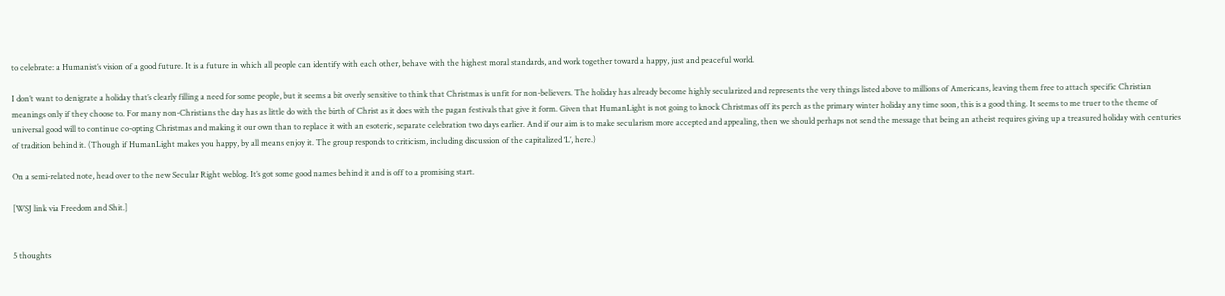to celebrate: a Humanist’s vision of a good future. It is a future in which all people can identify with each other, behave with the highest moral standards, and work together toward a happy, just and peaceful world.

I don’t want to denigrate a holiday that’s clearly filling a need for some people, but it seems a bit overly sensitive to think that Christmas is unfit for non-believers. The holiday has already become highly secularized and represents the very things listed above to millions of Americans, leaving them free to attach specific Christian meanings only if they choose to. For many non-Christians the day has as little do with the birth of Christ as it does with the pagan festivals that give it form. Given that HumanLight is not going to knock Christmas off its perch as the primary winter holiday any time soon, this is a good thing. It seems to me truer to the theme of universal good will to continue co-opting Christmas and making it our own than to replace it with an esoteric, separate celebration two days earlier. And if our aim is to make secularism more accepted and appealing, then we should perhaps not send the message that being an atheist requires giving up a treasured holiday with centuries of tradition behind it. (Though if HumanLight makes you happy, by all means enjoy it. The group responds to criticism, including discussion of the capitalized ‘L’, here.)

On a semi-related note, head over to the new Secular Right weblog. It’s got some good names behind it and is off to a promising start.

[WSJ link via Freedom and Shit.]


5 thoughts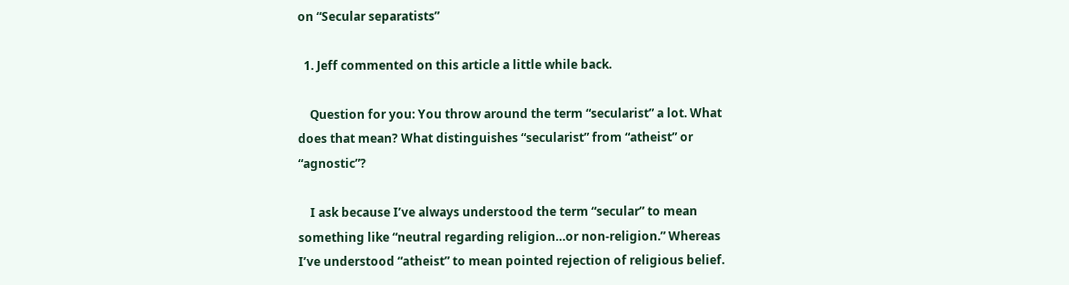on “Secular separatists”

  1. Jeff commented on this article a little while back.

    Question for you: You throw around the term “secularist” a lot. What does that mean? What distinguishes “secularist” from “atheist” or “agnostic”?

    I ask because I’ve always understood the term “secular” to mean something like “neutral regarding religion…or non-religion.” Whereas I’ve understood “atheist” to mean pointed rejection of religious belief.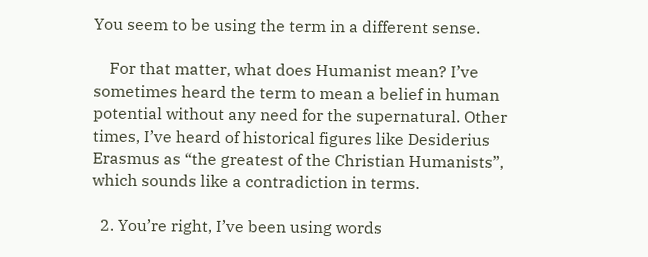You seem to be using the term in a different sense.

    For that matter, what does Humanist mean? I’ve sometimes heard the term to mean a belief in human potential without any need for the supernatural. Other times, I’ve heard of historical figures like Desiderius Erasmus as “the greatest of the Christian Humanists”, which sounds like a contradiction in terms.

  2. You’re right, I’ve been using words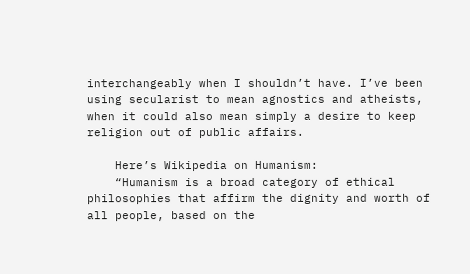interchangeably when I shouldn’t have. I’ve been using secularist to mean agnostics and atheists, when it could also mean simply a desire to keep religion out of public affairs.

    Here’s Wikipedia on Humanism:
    “Humanism is a broad category of ethical philosophies that affirm the dignity and worth of all people, based on the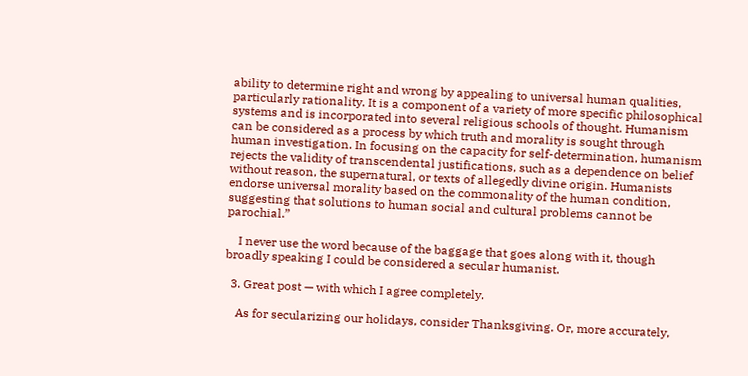ability to determine right and wrong by appealing to universal human qualities, particularly rationality. It is a component of a variety of more specific philosophical systems and is incorporated into several religious schools of thought. Humanism can be considered as a process by which truth and morality is sought through human investigation. In focusing on the capacity for self-determination, humanism rejects the validity of transcendental justifications, such as a dependence on belief without reason, the supernatural, or texts of allegedly divine origin. Humanists endorse universal morality based on the commonality of the human condition, suggesting that solutions to human social and cultural problems cannot be parochial.”

    I never use the word because of the baggage that goes along with it, though broadly speaking I could be considered a secular humanist.

  3. Great post — with which I agree completely.

    As for secularizing our holidays, consider Thanksgiving. Or, more accurately,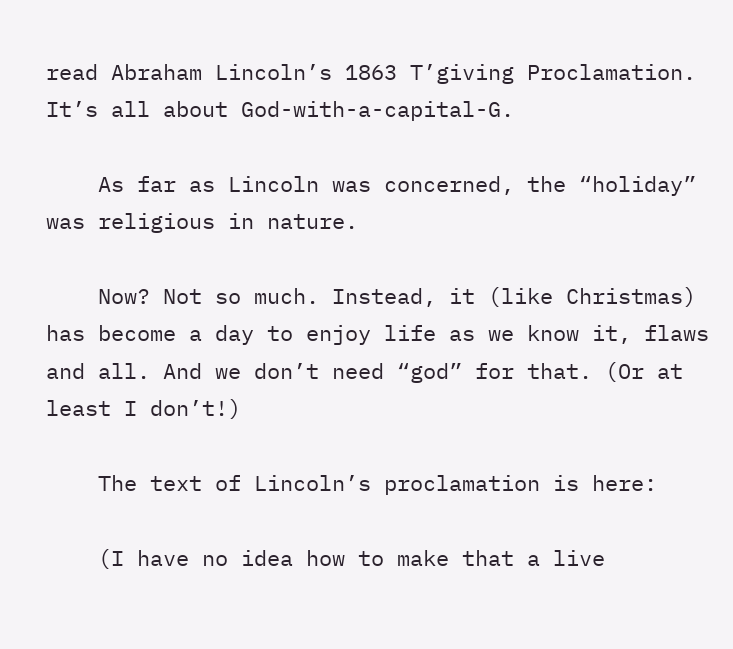read Abraham Lincoln’s 1863 T’giving Proclamation. It’s all about God-with-a-capital-G.

    As far as Lincoln was concerned, the “holiday” was religious in nature.

    Now? Not so much. Instead, it (like Christmas) has become a day to enjoy life as we know it, flaws and all. And we don’t need “god” for that. (Or at least I don’t!)

    The text of Lincoln’s proclamation is here:

    (I have no idea how to make that a live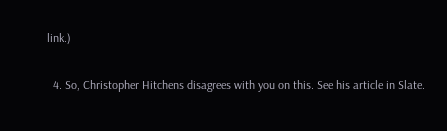link.)

  4. So, Christopher Hitchens disagrees with you on this. See his article in Slate.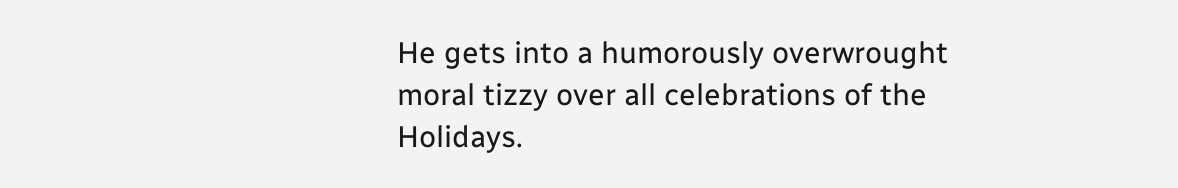He gets into a humorously overwrought moral tizzy over all celebrations of the Holidays.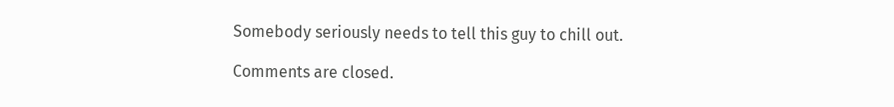Somebody seriously needs to tell this guy to chill out.

Comments are closed.